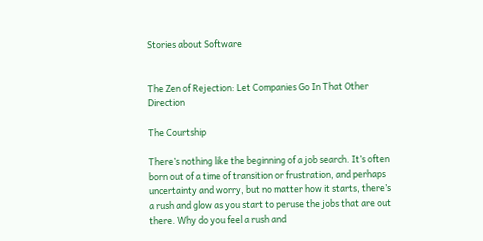Stories about Software


The Zen of Rejection: Let Companies Go In That Other Direction

The Courtship

There’s nothing like the beginning of a job search. It’s often born out of a time of transition or frustration, and perhaps uncertainty and worry, but no matter how it starts, there’s a rush and glow as you start to peruse the jobs that are out there. Why do you feel a rush and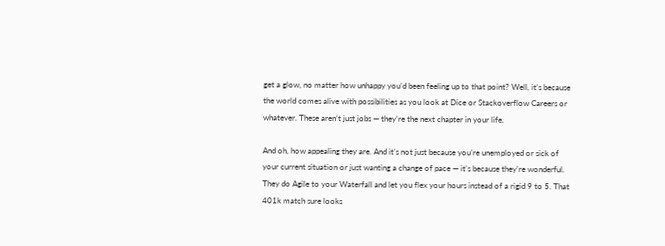get a glow, no matter how unhappy you’d been feeling up to that point? Well, it’s because the world comes alive with possibilities as you look at Dice or Stackoverflow Careers or whatever. These aren’t just jobs — they’re the next chapter in your life.

And oh, how appealing they are. And it’s not just because you’re unemployed or sick of your current situation or just wanting a change of pace — it’s because they’re wonderful. They do Agile to your Waterfall and let you flex your hours instead of a rigid 9 to 5. That 401k match sure looks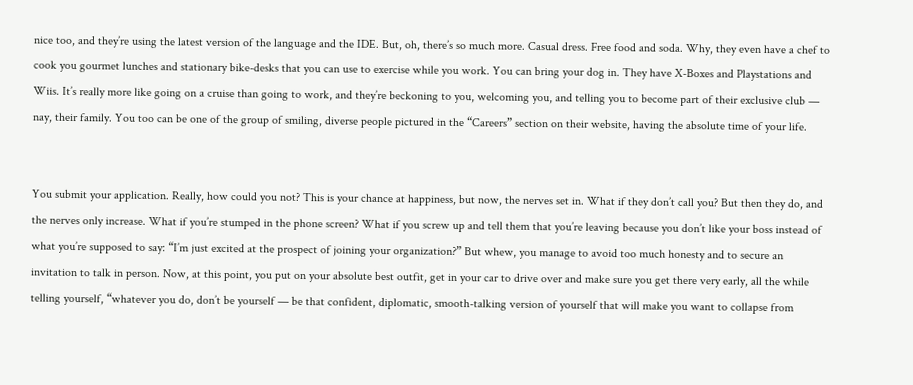nice too, and they’re using the latest version of the language and the IDE. But, oh, there’s so much more. Casual dress. Free food and soda. Why, they even have a chef to cook you gourmet lunches and stationary bike-desks that you can use to exercise while you work. You can bring your dog in. They have X-Boxes and Playstations and Wiis. It’s really more like going on a cruise than going to work, and they’re beckoning to you, welcoming you, and telling you to become part of their exclusive club — nay, their family. You too can be one of the group of smiling, diverse people pictured in the “Careers” section on their website, having the absolute time of your life.


You submit your application. Really, how could you not? This is your chance at happiness, but now, the nerves set in. What if they don’t call you? But then they do, and the nerves only increase. What if you’re stumped in the phone screen? What if you screw up and tell them that you’re leaving because you don’t like your boss instead of what you’re supposed to say: “I’m just excited at the prospect of joining your organization?” But whew, you manage to avoid too much honesty and to secure an invitation to talk in person. Now, at this point, you put on your absolute best outfit, get in your car to drive over and make sure you get there very early, all the while telling yourself, “whatever you do, don’t be yourself — be that confident, diplomatic, smooth-talking version of yourself that will make you want to collapse from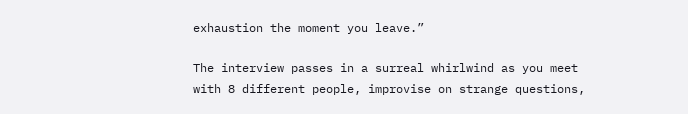exhaustion the moment you leave.”

The interview passes in a surreal whirlwind as you meet with 8 different people, improvise on strange questions,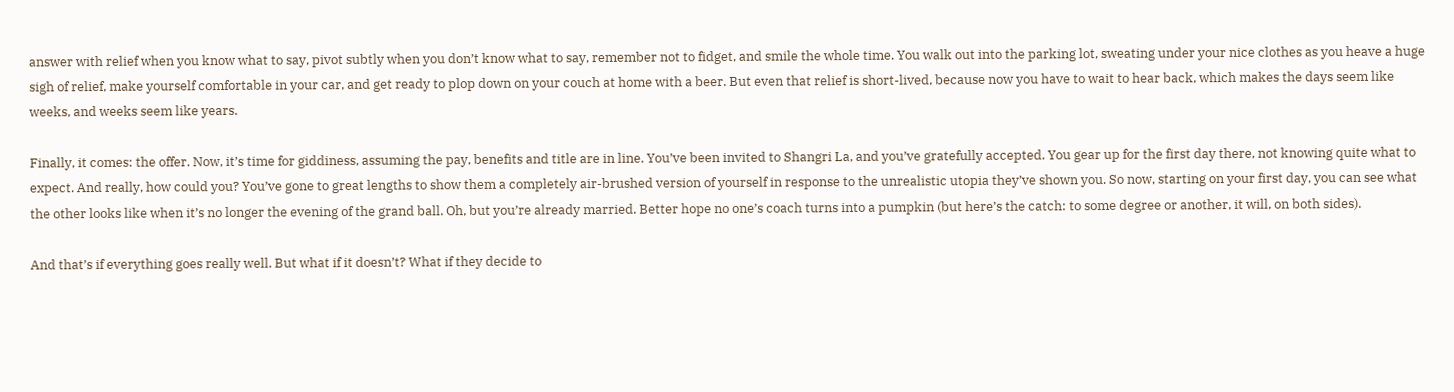answer with relief when you know what to say, pivot subtly when you don’t know what to say, remember not to fidget, and smile the whole time. You walk out into the parking lot, sweating under your nice clothes as you heave a huge sigh of relief, make yourself comfortable in your car, and get ready to plop down on your couch at home with a beer. But even that relief is short-lived, because now you have to wait to hear back, which makes the days seem like weeks, and weeks seem like years.

Finally, it comes: the offer. Now, it’s time for giddiness, assuming the pay, benefits and title are in line. You’ve been invited to Shangri La, and you’ve gratefully accepted. You gear up for the first day there, not knowing quite what to expect. And really, how could you? You’ve gone to great lengths to show them a completely air-brushed version of yourself in response to the unrealistic utopia they’ve shown you. So now, starting on your first day, you can see what the other looks like when it’s no longer the evening of the grand ball. Oh, but you’re already married. Better hope no one’s coach turns into a pumpkin (but here’s the catch: to some degree or another, it will, on both sides).

And that’s if everything goes really well. But what if it doesn’t? What if they decide to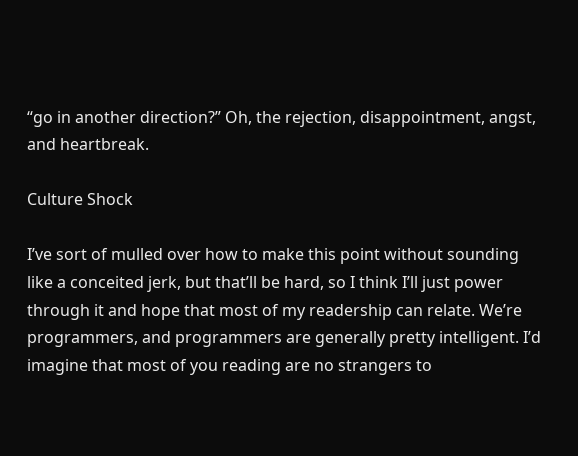“go in another direction?” Oh, the rejection, disappointment, angst, and heartbreak.

Culture Shock

I’ve sort of mulled over how to make this point without sounding like a conceited jerk, but that’ll be hard, so I think I’ll just power through it and hope that most of my readership can relate. We’re programmers, and programmers are generally pretty intelligent. I’d imagine that most of you reading are no strangers to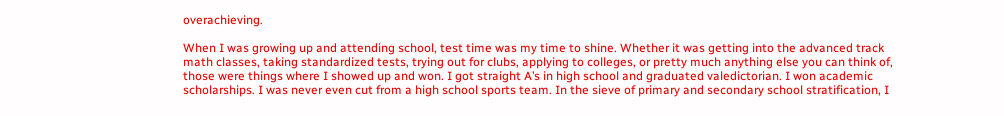overachieving.

When I was growing up and attending school, test time was my time to shine. Whether it was getting into the advanced track math classes, taking standardized tests, trying out for clubs, applying to colleges, or pretty much anything else you can think of, those were things where I showed up and won. I got straight A’s in high school and graduated valedictorian. I won academic scholarships. I was never even cut from a high school sports team. In the sieve of primary and secondary school stratification, I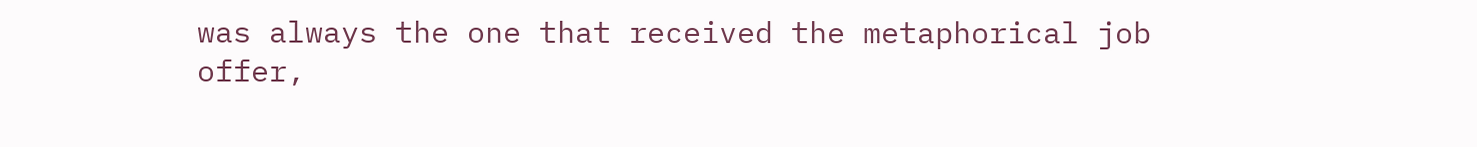was always the one that received the metaphorical job offer,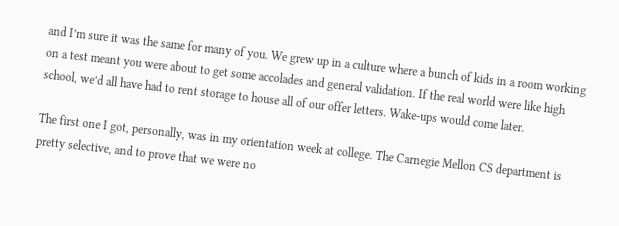and I’m sure it was the same for many of you. We grew up in a culture where a bunch of kids in a room working on a test meant you were about to get some accolades and general validation. If the real world were like high school, we’d all have had to rent storage to house all of our offer letters. Wake-ups would come later.

The first one I got, personally, was in my orientation week at college. The Carnegie Mellon CS department is pretty selective, and to prove that we were no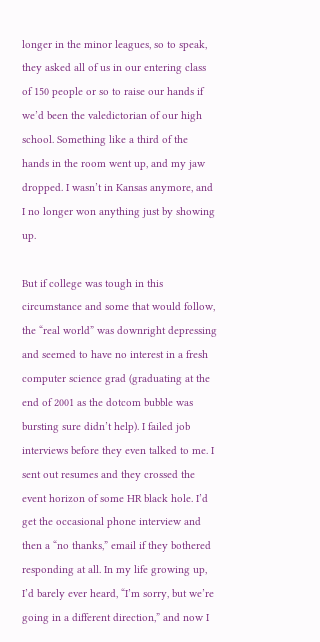longer in the minor leagues, so to speak, they asked all of us in our entering class of 150 people or so to raise our hands if we’d been the valedictorian of our high school. Something like a third of the hands in the room went up, and my jaw dropped. I wasn’t in Kansas anymore, and I no longer won anything just by showing up.

But if college was tough in this circumstance and some that would follow, the “real world” was downright depressing and seemed to have no interest in a fresh computer science grad (graduating at the end of 2001 as the dotcom bubble was bursting sure didn’t help). I failed job interviews before they even talked to me. I sent out resumes and they crossed the event horizon of some HR black hole. I’d get the occasional phone interview and then a “no thanks,” email if they bothered responding at all. In my life growing up, I’d barely ever heard, “I’m sorry, but we’re going in a different direction,” and now I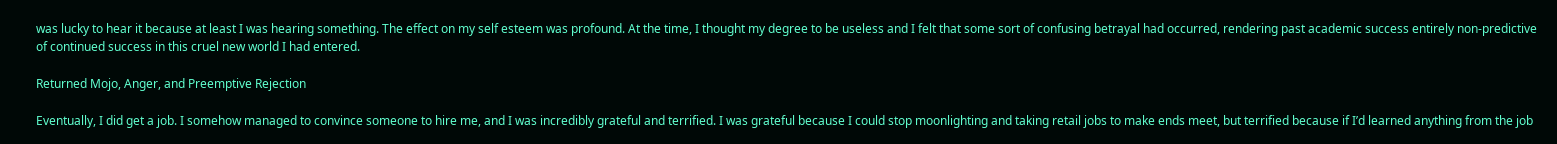was lucky to hear it because at least I was hearing something. The effect on my self esteem was profound. At the time, I thought my degree to be useless and I felt that some sort of confusing betrayal had occurred, rendering past academic success entirely non-predictive of continued success in this cruel new world I had entered.

Returned Mojo, Anger, and Preemptive Rejection

Eventually, I did get a job. I somehow managed to convince someone to hire me, and I was incredibly grateful and terrified. I was grateful because I could stop moonlighting and taking retail jobs to make ends meet, but terrified because if I’d learned anything from the job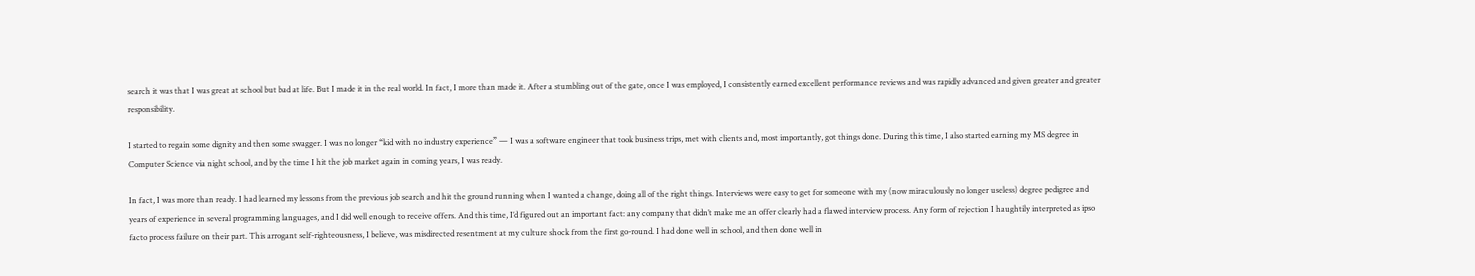search it was that I was great at school but bad at life. But I made it in the real world. In fact, I more than made it. After a stumbling out of the gate, once I was employed, I consistently earned excellent performance reviews and was rapidly advanced and given greater and greater responsibility.

I started to regain some dignity and then some swagger. I was no longer “kid with no industry experience” — I was a software engineer that took business trips, met with clients and, most importantly, got things done. During this time, I also started earning my MS degree in Computer Science via night school, and by the time I hit the job market again in coming years, I was ready.

In fact, I was more than ready. I had learned my lessons from the previous job search and hit the ground running when I wanted a change, doing all of the right things. Interviews were easy to get for someone with my (now miraculously no longer useless) degree pedigree and years of experience in several programming languages, and I did well enough to receive offers. And this time, I’d figured out an important fact: any company that didn’t make me an offer clearly had a flawed interview process. Any form of rejection I haughtily interpreted as ipso facto process failure on their part. This arrogant self-righteousness, I believe, was misdirected resentment at my culture shock from the first go-round. I had done well in school, and then done well in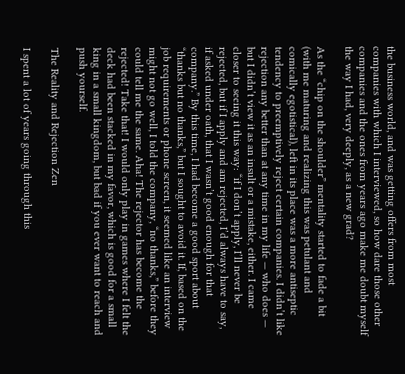the business world, and was getting offers from most companies with which I interviewed, so how dare those other companies and the ones from years ago make me doubt myself the way I had, very deeply, as a new grad?

As the “chip on the shoulder” mentality started to fade a bit (with me maturing and realizing this was petulant and comically egotistical), left in its place was a more antiseptic tendency to preemptively reject certain companies. I didn’t like rejection any better than at any time in my life — who does — but I didn’t view it as an insult or a mistake, either. I came closer to seeing it this way: “if I don’t apply, I’ll never be rejected, but if I apply and am rejected, I’d always have to say, if asked under oath, that I wasn’t good enough for that company.” By this time, I had become a good sport about “thanks but no thanks,” but I sought to avoid it. If, based on the job requirements or phone screen, it seemed like an interview might not go well, I told the company, “no thanks,” before they could tell me the same. Aha! The rejector has become the rejected! Take that! I would only play in games where I felt the deck had been stacked in my favor, which is good for a small king in a small kingdom, but bad if you ever want to reach and push yourself.

The Reality and Rejection Zen

I spent a lot of years going through this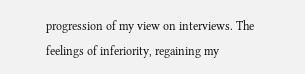progression of my view on interviews. The feelings of inferiority, regaining my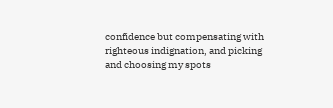confidence but compensating with righteous indignation, and picking and choosing my spots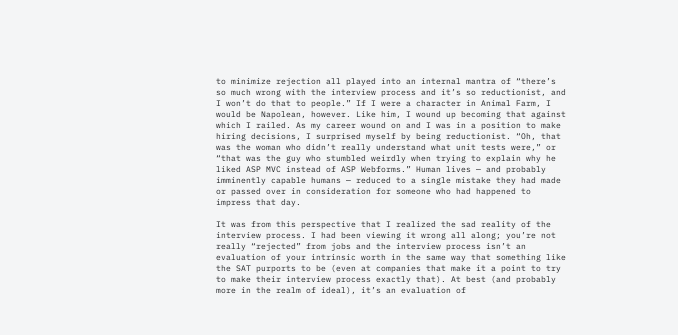to minimize rejection all played into an internal mantra of “there’s so much wrong with the interview process and it’s so reductionist, and I won’t do that to people.” If I were a character in Animal Farm, I would be Napolean, however. Like him, I wound up becoming that against which I railed. As my career wound on and I was in a position to make hiring decisions, I surprised myself by being reductionist. “Oh, that was the woman who didn’t really understand what unit tests were,” or “that was the guy who stumbled weirdly when trying to explain why he liked ASP MVC instead of ASP Webforms.” Human lives — and probably imminently capable humans — reduced to a single mistake they had made or passed over in consideration for someone who had happened to impress that day.

It was from this perspective that I realized the sad reality of the interview process. I had been viewing it wrong all along; you’re not really “rejected” from jobs and the interview process isn’t an evaluation of your intrinsic worth in the same way that something like the SAT purports to be (even at companies that make it a point to try to make their interview process exactly that). At best (and probably more in the realm of ideal), it’s an evaluation of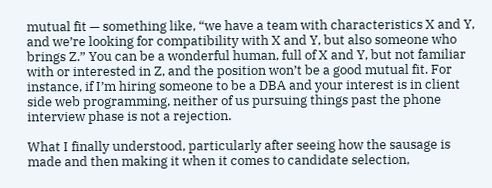mutual fit — something like, “we have a team with characteristics X and Y, and we’re looking for compatibility with X and Y, but also someone who brings Z.” You can be a wonderful human, full of X and Y, but not familiar with or interested in Z, and the position won’t be a good mutual fit. For instance, if I’m hiring someone to be a DBA and your interest is in client side web programming, neither of us pursuing things past the phone interview phase is not a rejection.

What I finally understood, particularly after seeing how the sausage is made and then making it when it comes to candidate selection,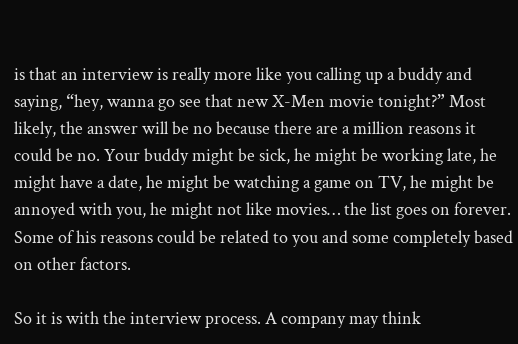is that an interview is really more like you calling up a buddy and saying, “hey, wanna go see that new X-Men movie tonight?” Most likely, the answer will be no because there are a million reasons it could be no. Your buddy might be sick, he might be working late, he might have a date, he might be watching a game on TV, he might be annoyed with you, he might not like movies… the list goes on forever. Some of his reasons could be related to you and some completely based on other factors.

So it is with the interview process. A company may think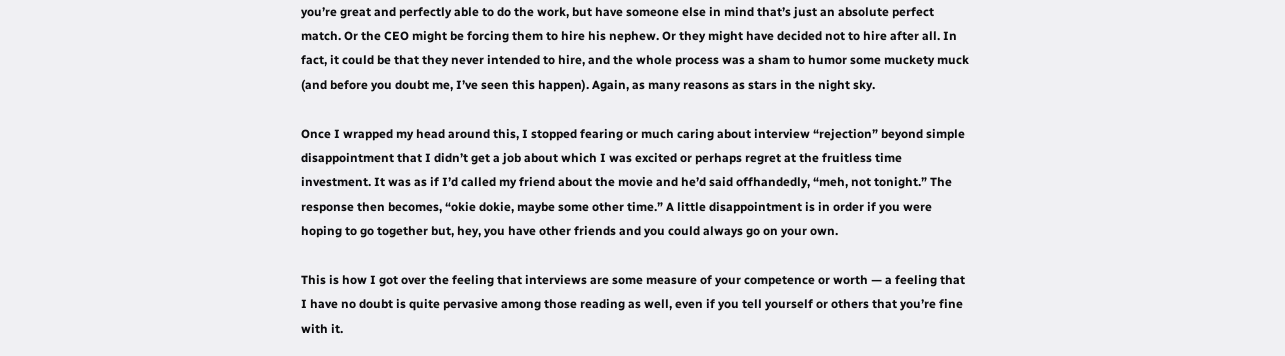you’re great and perfectly able to do the work, but have someone else in mind that’s just an absolute perfect match. Or the CEO might be forcing them to hire his nephew. Or they might have decided not to hire after all. In fact, it could be that they never intended to hire, and the whole process was a sham to humor some muckety muck (and before you doubt me, I’ve seen this happen). Again, as many reasons as stars in the night sky.

Once I wrapped my head around this, I stopped fearing or much caring about interview “rejection” beyond simple disappointment that I didn’t get a job about which I was excited or perhaps regret at the fruitless time investment. It was as if I’d called my friend about the movie and he’d said offhandedly, “meh, not tonight.” The response then becomes, “okie dokie, maybe some other time.” A little disappointment is in order if you were hoping to go together but, hey, you have other friends and you could always go on your own.

This is how I got over the feeling that interviews are some measure of your competence or worth — a feeling that I have no doubt is quite pervasive among those reading as well, even if you tell yourself or others that you’re fine with it.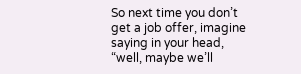So next time you don’t get a job offer, imagine saying in your head, “well, maybe we’ll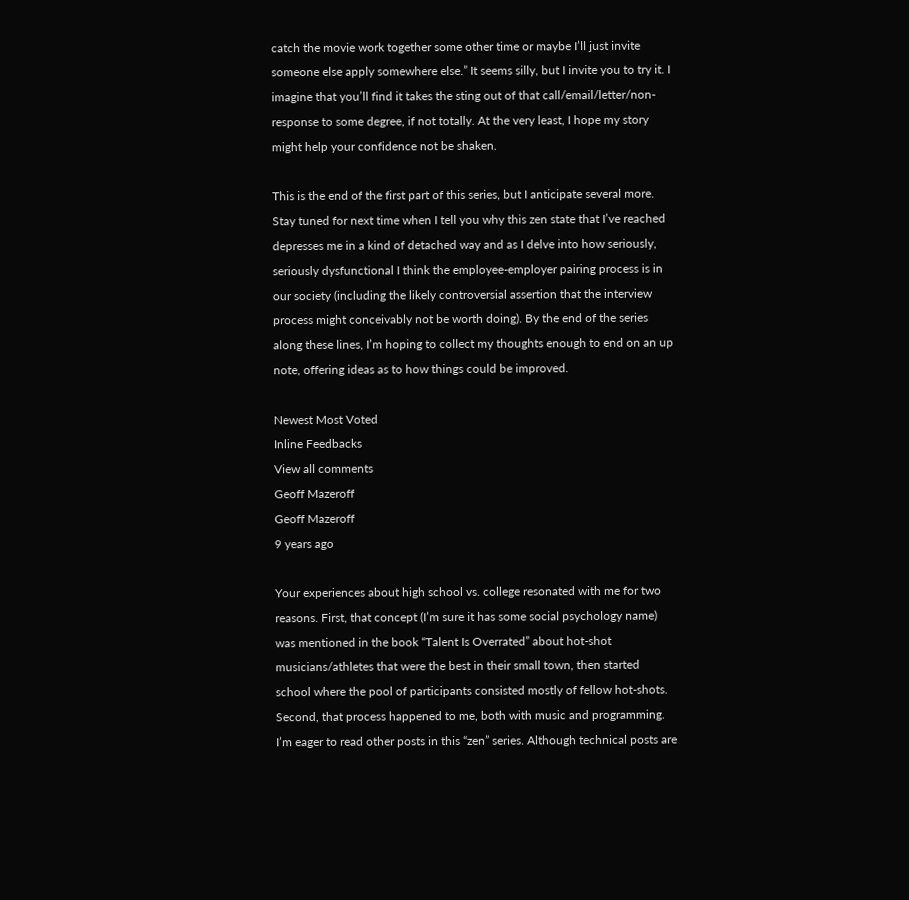catch the movie work together some other time or maybe I’ll just invite someone else apply somewhere else.” It seems silly, but I invite you to try it. I imagine that you’ll find it takes the sting out of that call/email/letter/non-response to some degree, if not totally. At the very least, I hope my story might help your confidence not be shaken.

This is the end of the first part of this series, but I anticipate several more. Stay tuned for next time when I tell you why this zen state that I’ve reached depresses me in a kind of detached way and as I delve into how seriously, seriously dysfunctional I think the employee-employer pairing process is in our society (including the likely controversial assertion that the interview process might conceivably not be worth doing). By the end of the series along these lines, I’m hoping to collect my thoughts enough to end on an up note, offering ideas as to how things could be improved.

Newest Most Voted
Inline Feedbacks
View all comments
Geoff Mazeroff
Geoff Mazeroff
9 years ago

Your experiences about high school vs. college resonated with me for two reasons. First, that concept (I’m sure it has some social psychology name) was mentioned in the book “Talent Is Overrated” about hot-shot musicians/athletes that were the best in their small town, then started school where the pool of participants consisted mostly of fellow hot-shots. Second, that process happened to me, both with music and programming. I’m eager to read other posts in this “zen” series. Although technical posts are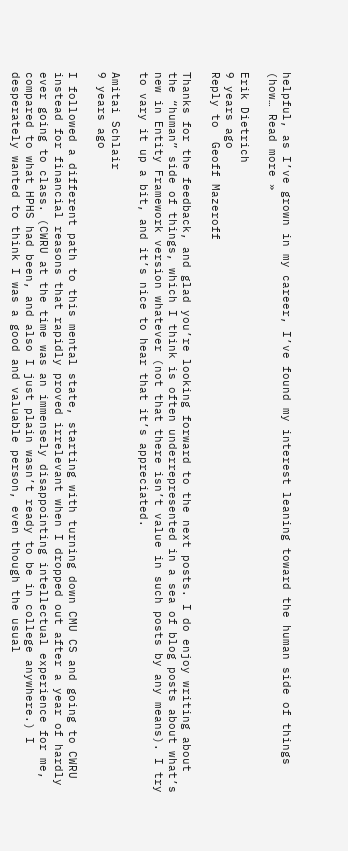helpful, as I’ve grown in my career, I’ve found my interest leaning toward the human side of things (how… Read more »

Erik Dietrich
9 years ago
Reply to  Geoff Mazeroff

Thanks for the feedback, and glad you’re looking forward to the next posts. I do enjoy writing about the “human” side of things, which I think is often underrepresented in a sea of blog posts about what’s new in Entity Framework version whatever (not that there isn’t value in such posts by any means). I try to vary it up a bit, and it’s nice to hear that it’s appreciated.

Amitai Schlair
9 years ago

I followed a different path to this mental state, starting with turning down CMU CS and going to CWRU instead for financial reasons that rapidly proved irrelevant when I dropped out after a year of hardly ever going to class. (CWRU at the time was an immensely disappointing intellectual experience for me, compared to what HPHS had been, and also I just plain wasn’t ready to be in college anywhere.) I desperately wanted to think I was a good and valuable person, even though the usual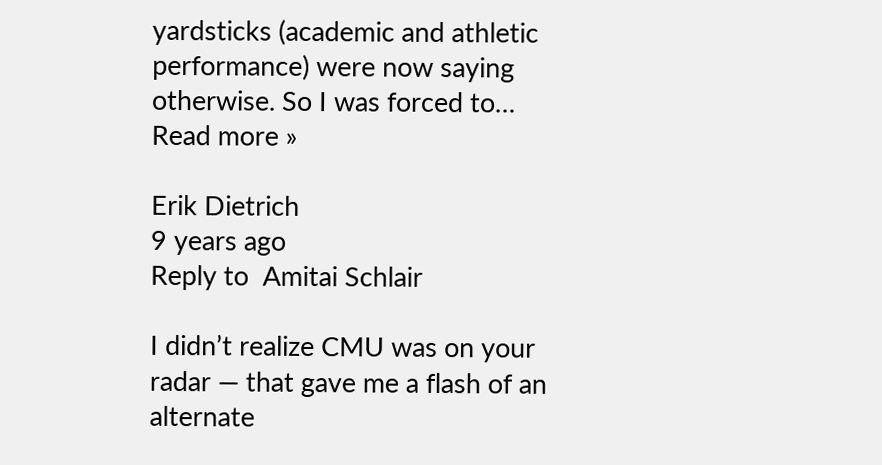yardsticks (academic and athletic performance) were now saying otherwise. So I was forced to… Read more »

Erik Dietrich
9 years ago
Reply to  Amitai Schlair

I didn’t realize CMU was on your radar — that gave me a flash of an alternate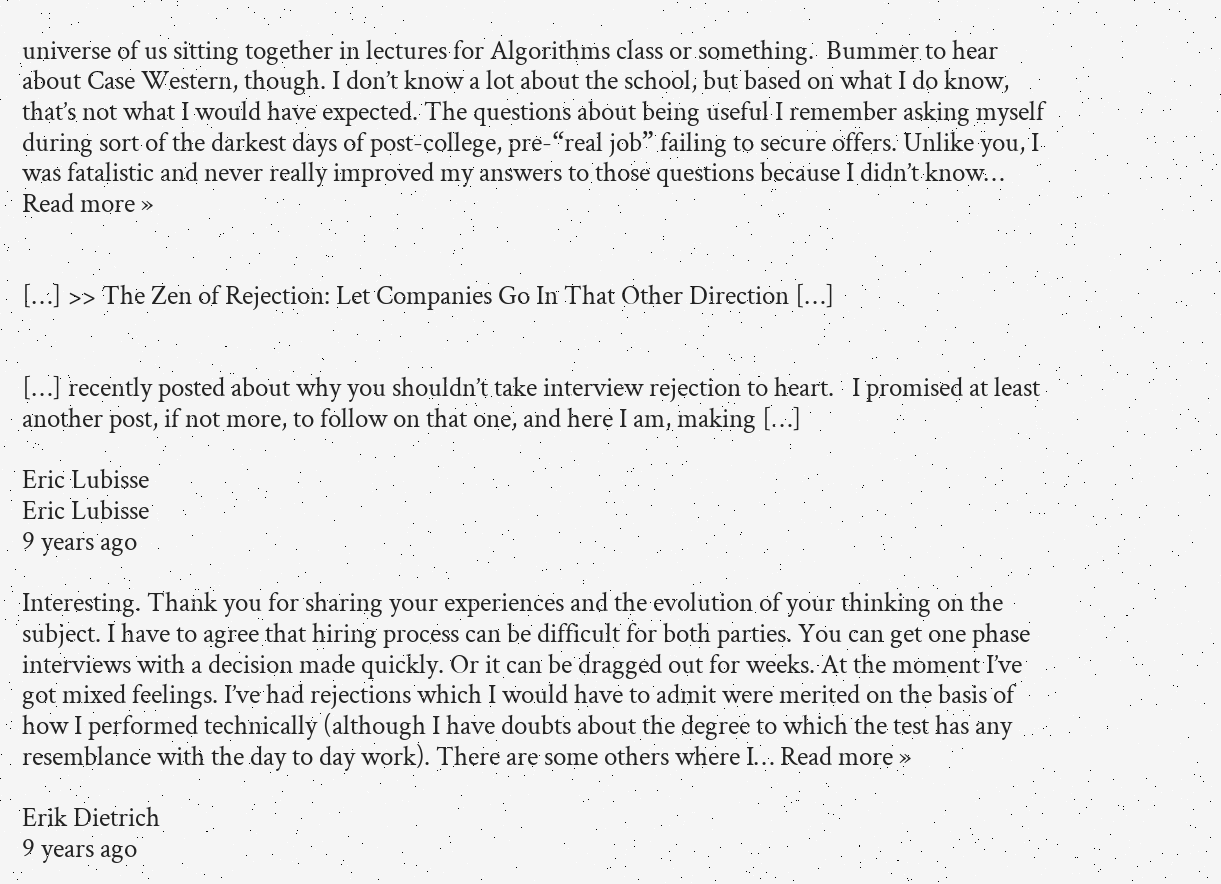universe of us sitting together in lectures for Algorithms class or something.  Bummer to hear about Case Western, though. I don’t know a lot about the school, but based on what I do know, that’s not what I would have expected. The questions about being useful I remember asking myself during sort of the darkest days of post-college, pre-“real job” failing to secure offers. Unlike you, I was fatalistic and never really improved my answers to those questions because I didn’t know… Read more »


[…] >> The Zen of Rejection: Let Companies Go In That Other Direction […]


[…] recently posted about why you shouldn’t take interview rejection to heart.   I promised at least another post, if not more, to follow on that one, and here I am, making […]

Eric Lubisse
Eric Lubisse
9 years ago

Interesting. Thank you for sharing your experiences and the evolution of your thinking on the subject. I have to agree that hiring process can be difficult for both parties. You can get one phase interviews with a decision made quickly. Or it can be dragged out for weeks. At the moment I’ve got mixed feelings. I’ve had rejections which I would have to admit were merited on the basis of how I performed technically (although I have doubts about the degree to which the test has any resemblance with the day to day work). There are some others where I… Read more »

Erik Dietrich
9 years ago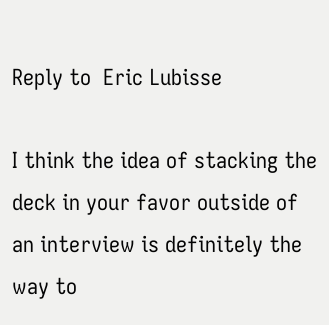Reply to  Eric Lubisse

I think the idea of stacking the deck in your favor outside of an interview is definitely the way to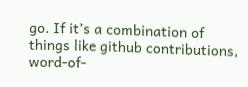go. If it’s a combination of things like github contributions, word-of-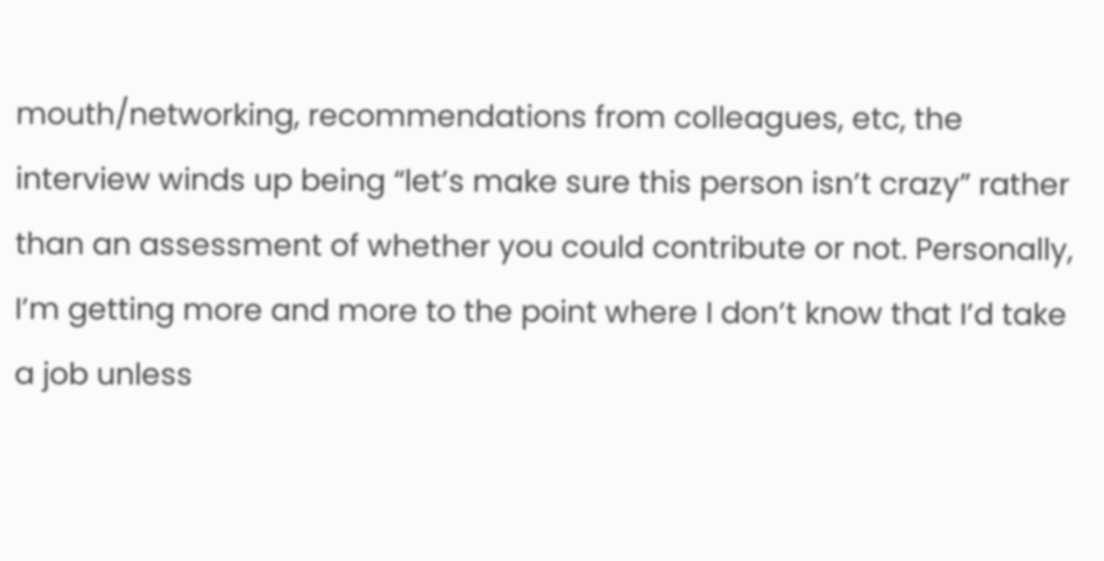mouth/networking, recommendations from colleagues, etc, the interview winds up being “let’s make sure this person isn’t crazy” rather than an assessment of whether you could contribute or not. Personally, I’m getting more and more to the point where I don’t know that I’d take a job unless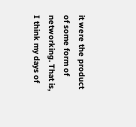it were the product of some form of networking. That is, I think my days of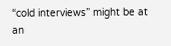“cold interviews” might be at an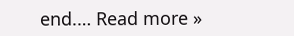end.… Read more »